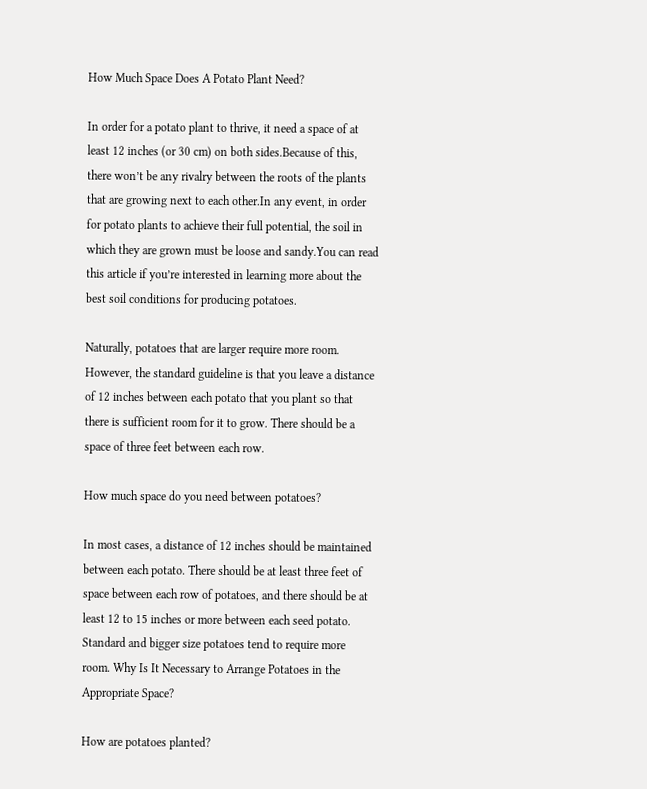How Much Space Does A Potato Plant Need?

In order for a potato plant to thrive, it need a space of at least 12 inches (or 30 cm) on both sides.Because of this, there won’t be any rivalry between the roots of the plants that are growing next to each other.In any event, in order for potato plants to achieve their full potential, the soil in which they are grown must be loose and sandy.You can read this article if you’re interested in learning more about the best soil conditions for producing potatoes.

Naturally, potatoes that are larger require more room. However, the standard guideline is that you leave a distance of 12 inches between each potato that you plant so that there is sufficient room for it to grow. There should be a space of three feet between each row.

How much space do you need between potatoes?

In most cases, a distance of 12 inches should be maintained between each potato. There should be at least three feet of space between each row of potatoes, and there should be at least 12 to 15 inches or more between each seed potato. Standard and bigger size potatoes tend to require more room. Why Is It Necessary to Arrange Potatoes in the Appropriate Space?

How are potatoes planted?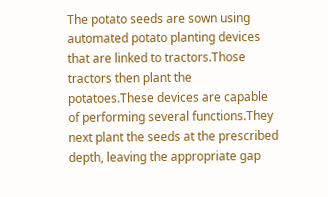The potato seeds are sown using automated potato planting devices that are linked to tractors.Those tractors then plant the potatoes.These devices are capable of performing several functions.They next plant the seeds at the prescribed depth, leaving the appropriate gap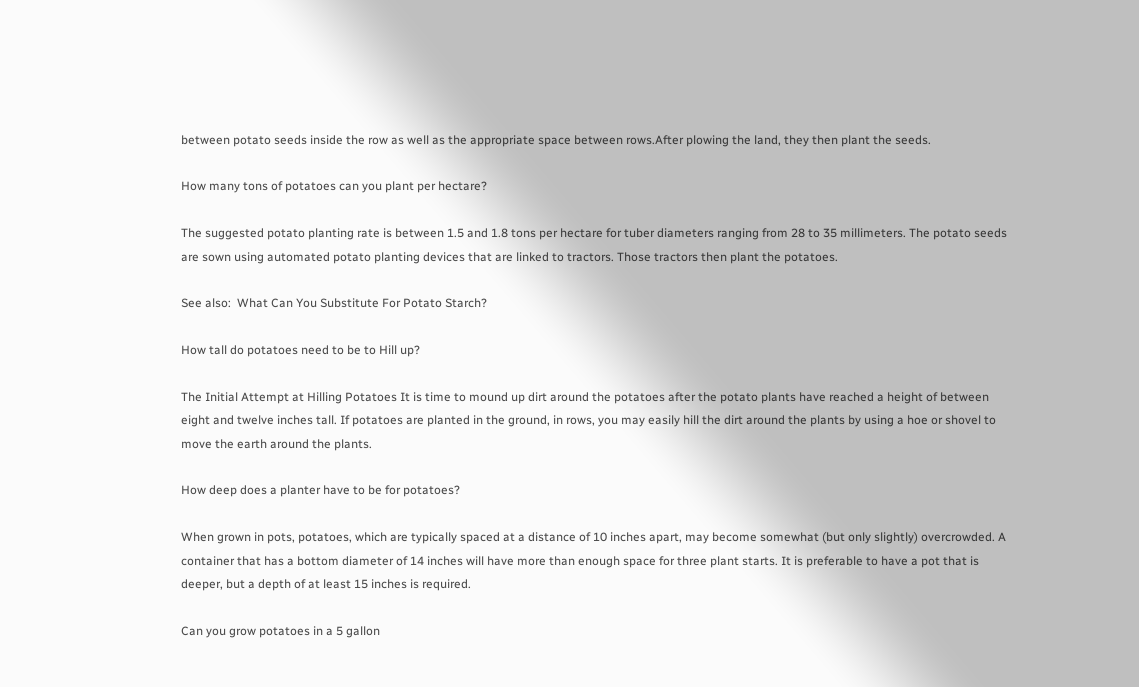between potato seeds inside the row as well as the appropriate space between rows.After plowing the land, they then plant the seeds.

How many tons of potatoes can you plant per hectare?

The suggested potato planting rate is between 1.5 and 1.8 tons per hectare for tuber diameters ranging from 28 to 35 millimeters. The potato seeds are sown using automated potato planting devices that are linked to tractors. Those tractors then plant the potatoes.

See also:  What Can You Substitute For Potato Starch?

How tall do potatoes need to be to Hill up?

The Initial Attempt at Hilling Potatoes It is time to mound up dirt around the potatoes after the potato plants have reached a height of between eight and twelve inches tall. If potatoes are planted in the ground, in rows, you may easily hill the dirt around the plants by using a hoe or shovel to move the earth around the plants.

How deep does a planter have to be for potatoes?

When grown in pots, potatoes, which are typically spaced at a distance of 10 inches apart, may become somewhat (but only slightly) overcrowded. A container that has a bottom diameter of 14 inches will have more than enough space for three plant starts. It is preferable to have a pot that is deeper, but a depth of at least 15 inches is required.

Can you grow potatoes in a 5 gallon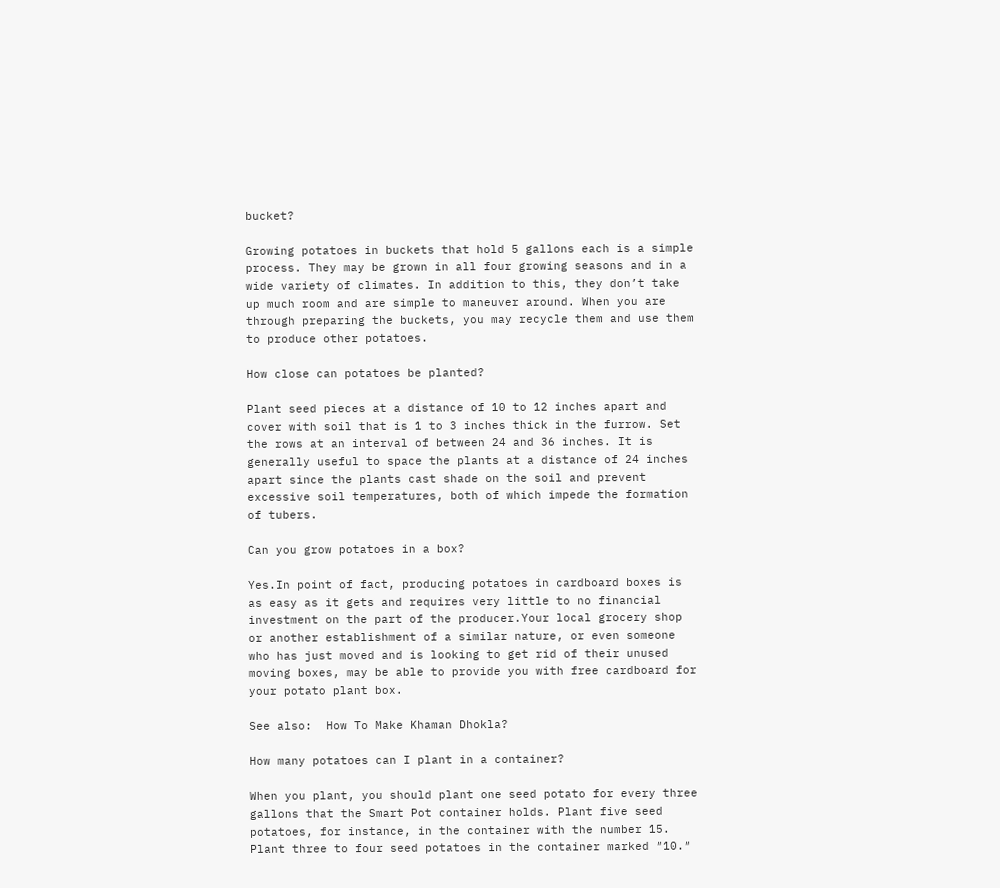bucket?

Growing potatoes in buckets that hold 5 gallons each is a simple process. They may be grown in all four growing seasons and in a wide variety of climates. In addition to this, they don’t take up much room and are simple to maneuver around. When you are through preparing the buckets, you may recycle them and use them to produce other potatoes.

How close can potatoes be planted?

Plant seed pieces at a distance of 10 to 12 inches apart and cover with soil that is 1 to 3 inches thick in the furrow. Set the rows at an interval of between 24 and 36 inches. It is generally useful to space the plants at a distance of 24 inches apart since the plants cast shade on the soil and prevent excessive soil temperatures, both of which impede the formation of tubers.

Can you grow potatoes in a box?

Yes.In point of fact, producing potatoes in cardboard boxes is as easy as it gets and requires very little to no financial investment on the part of the producer.Your local grocery shop or another establishment of a similar nature, or even someone who has just moved and is looking to get rid of their unused moving boxes, may be able to provide you with free cardboard for your potato plant box.

See also:  How To Make Khaman Dhokla?

How many potatoes can I plant in a container?

When you plant, you should plant one seed potato for every three gallons that the Smart Pot container holds. Plant five seed potatoes, for instance, in the container with the number 15. Plant three to four seed potatoes in the container marked ″10.″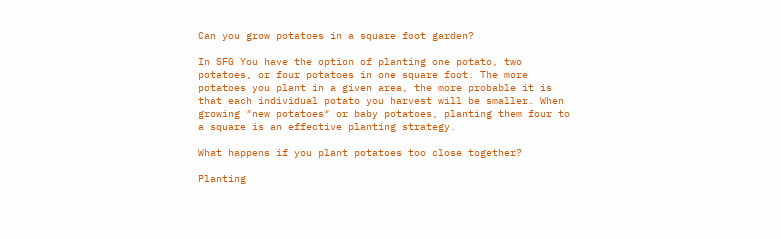Can you grow potatoes in a square foot garden?

In SFG You have the option of planting one potato, two potatoes, or four potatoes in one square foot. The more potatoes you plant in a given area, the more probable it is that each individual potato you harvest will be smaller. When growing ″new potatoes″ or baby potatoes, planting them four to a square is an effective planting strategy.

What happens if you plant potatoes too close together?

Planting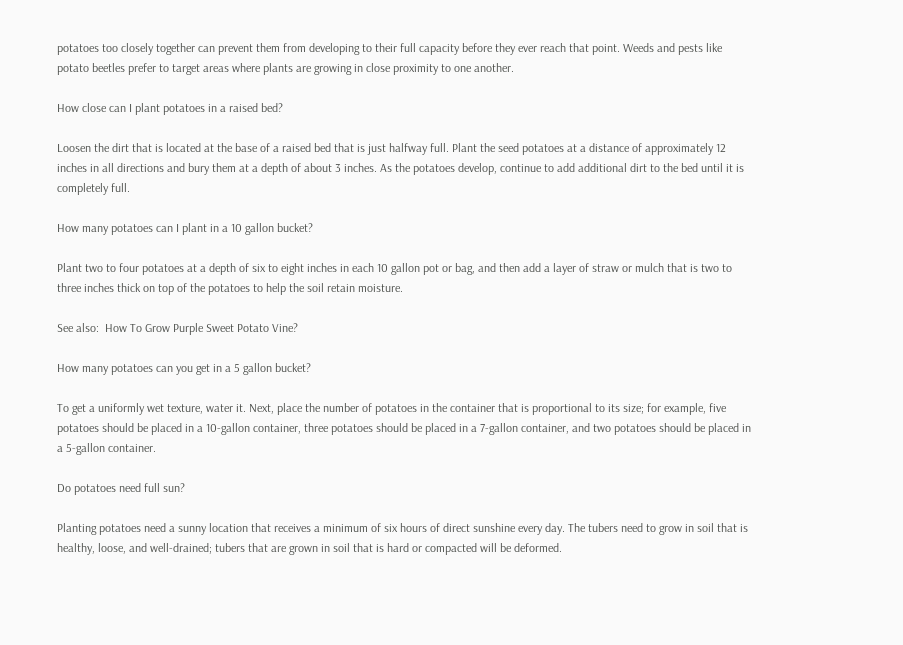potatoes too closely together can prevent them from developing to their full capacity before they ever reach that point. Weeds and pests like potato beetles prefer to target areas where plants are growing in close proximity to one another.

How close can I plant potatoes in a raised bed?

Loosen the dirt that is located at the base of a raised bed that is just halfway full. Plant the seed potatoes at a distance of approximately 12 inches in all directions and bury them at a depth of about 3 inches. As the potatoes develop, continue to add additional dirt to the bed until it is completely full.

How many potatoes can I plant in a 10 gallon bucket?

Plant two to four potatoes at a depth of six to eight inches in each 10 gallon pot or bag, and then add a layer of straw or mulch that is two to three inches thick on top of the potatoes to help the soil retain moisture.

See also:  How To Grow Purple Sweet Potato Vine?

How many potatoes can you get in a 5 gallon bucket?

To get a uniformly wet texture, water it. Next, place the number of potatoes in the container that is proportional to its size; for example, five potatoes should be placed in a 10-gallon container, three potatoes should be placed in a 7-gallon container, and two potatoes should be placed in a 5-gallon container.

Do potatoes need full sun?

Planting potatoes need a sunny location that receives a minimum of six hours of direct sunshine every day. The tubers need to grow in soil that is healthy, loose, and well-drained; tubers that are grown in soil that is hard or compacted will be deformed.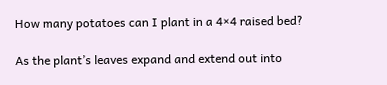How many potatoes can I plant in a 4×4 raised bed?

As the plant’s leaves expand and extend out into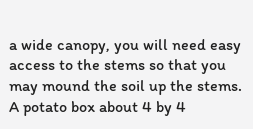a wide canopy, you will need easy access to the stems so that you may mound the soil up the stems. A potato box about 4 by 4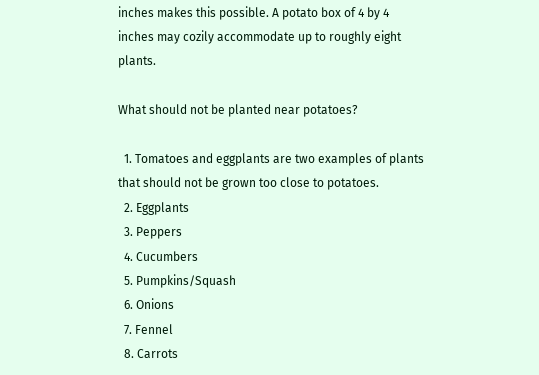inches makes this possible. A potato box of 4 by 4 inches may cozily accommodate up to roughly eight plants.

What should not be planted near potatoes?

  1. Tomatoes and eggplants are two examples of plants that should not be grown too close to potatoes.
  2. Eggplants
  3. Peppers
  4. Cucumbers
  5. Pumpkins/Squash
  6. Onions
  7. Fennel
  8. Carrots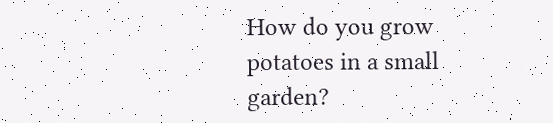How do you grow potatoes in a small garden?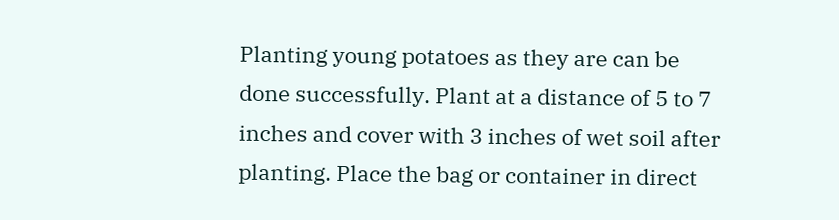Planting young potatoes as they are can be done successfully. Plant at a distance of 5 to 7 inches and cover with 3 inches of wet soil after planting. Place the bag or container in direct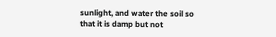sunlight, and water the soil so that it is damp but not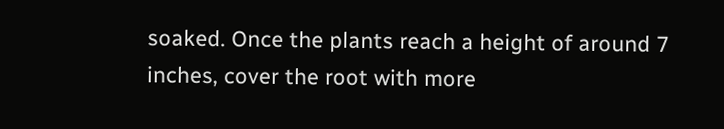soaked. Once the plants reach a height of around 7 inches, cover the root with more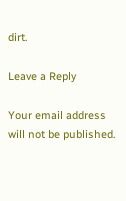dirt.

Leave a Reply

Your email address will not be published.